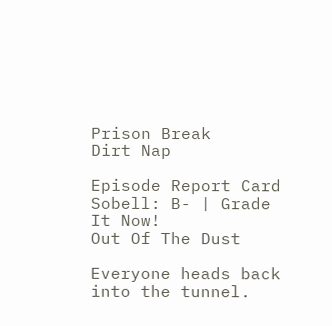Prison Break
Dirt Nap

Episode Report Card
Sobell: B- | Grade It Now!
Out Of The Dust

Everyone heads back into the tunnel.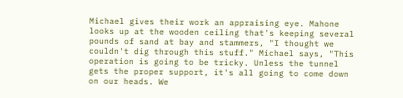Michael gives their work an appraising eye. Mahone looks up at the wooden ceiling that's keeping several pounds of sand at bay and stammers, "I thought we couldn't dig through this stuff." Michael says, "This operation is going to be tricky. Unless the tunnel gets the proper support, it's all going to come down on our heads. We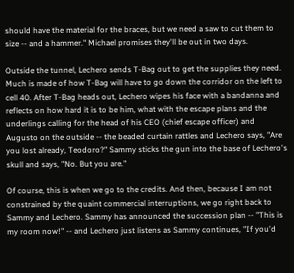should have the material for the braces, but we need a saw to cut them to size -- and a hammer." Michael promises they'll be out in two days.

Outside the tunnel, Lechero sends T-Bag out to get the supplies they need. Much is made of how T-Bag will have to go down the corridor on the left to cell 40. After T-Bag heads out, Lechero wipes his face with a bandanna and reflects on how hard it is to be him, what with the escape plans and the underlings calling for the head of his CEO (chief escape officer) and Augusto on the outside -- the beaded curtain rattles and Lechero says, "Are you lost already, Teodoro?" Sammy sticks the gun into the base of Lechero's skull and says, "No. But you are."

Of course, this is when we go to the credits. And then, because I am not constrained by the quaint commercial interruptions, we go right back to Sammy and Lechero. Sammy has announced the succession plan -- "This is my room now!" -- and Lechero just listens as Sammy continues, "If you'd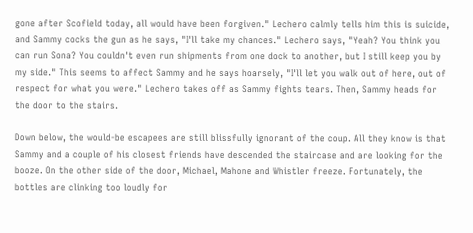gone after Scofield today, all would have been forgiven." Lechero calmly tells him this is suicide, and Sammy cocks the gun as he says, "I'll take my chances." Lechero says, "Yeah? You think you can run Sona? You couldn't even run shipments from one dock to another, but I still keep you by my side." This seems to affect Sammy and he says hoarsely, "I'll let you walk out of here, out of respect for what you were." Lechero takes off as Sammy fights tears. Then, Sammy heads for the door to the stairs.

Down below, the would-be escapees are still blissfully ignorant of the coup. All they know is that Sammy and a couple of his closest friends have descended the staircase and are looking for the booze. On the other side of the door, Michael, Mahone and Whistler freeze. Fortunately, the bottles are clinking too loudly for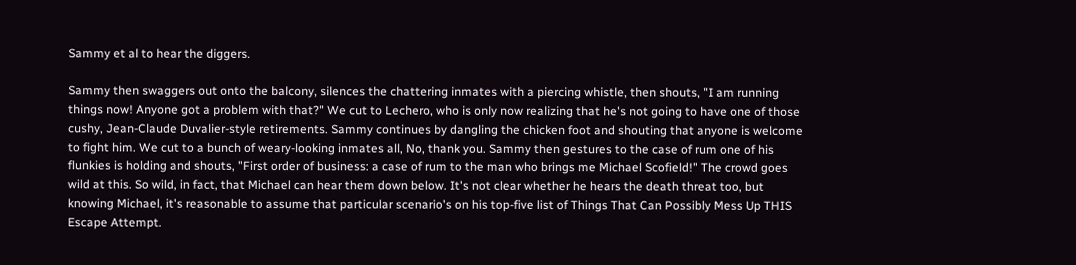Sammy et al to hear the diggers.

Sammy then swaggers out onto the balcony, silences the chattering inmates with a piercing whistle, then shouts, "I am running things now! Anyone got a problem with that?" We cut to Lechero, who is only now realizing that he's not going to have one of those cushy, Jean-Claude Duvalier-style retirements. Sammy continues by dangling the chicken foot and shouting that anyone is welcome to fight him. We cut to a bunch of weary-looking inmates all, No, thank you. Sammy then gestures to the case of rum one of his flunkies is holding and shouts, "First order of business: a case of rum to the man who brings me Michael Scofield!" The crowd goes wild at this. So wild, in fact, that Michael can hear them down below. It's not clear whether he hears the death threat too, but knowing Michael, it's reasonable to assume that particular scenario's on his top-five list of Things That Can Possibly Mess Up THIS Escape Attempt.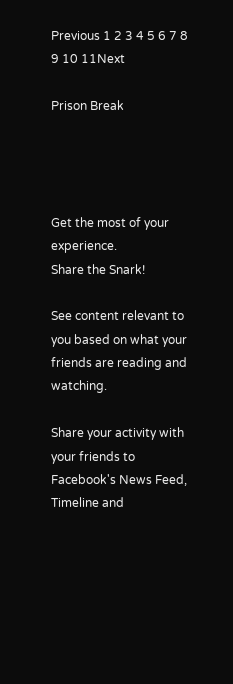Previous 1 2 3 4 5 6 7 8 9 10 11Next

Prison Break




Get the most of your experience.
Share the Snark!

See content relevant to you based on what your friends are reading and watching.

Share your activity with your friends to Facebook's News Feed, Timeline and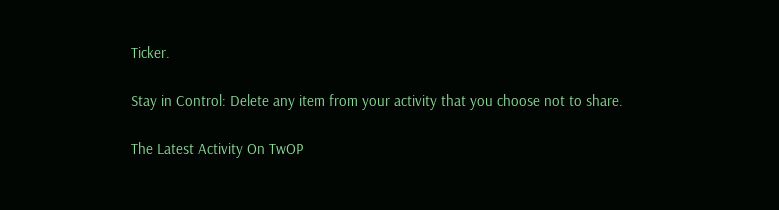Ticker.

Stay in Control: Delete any item from your activity that you choose not to share.

The Latest Activity On TwOP